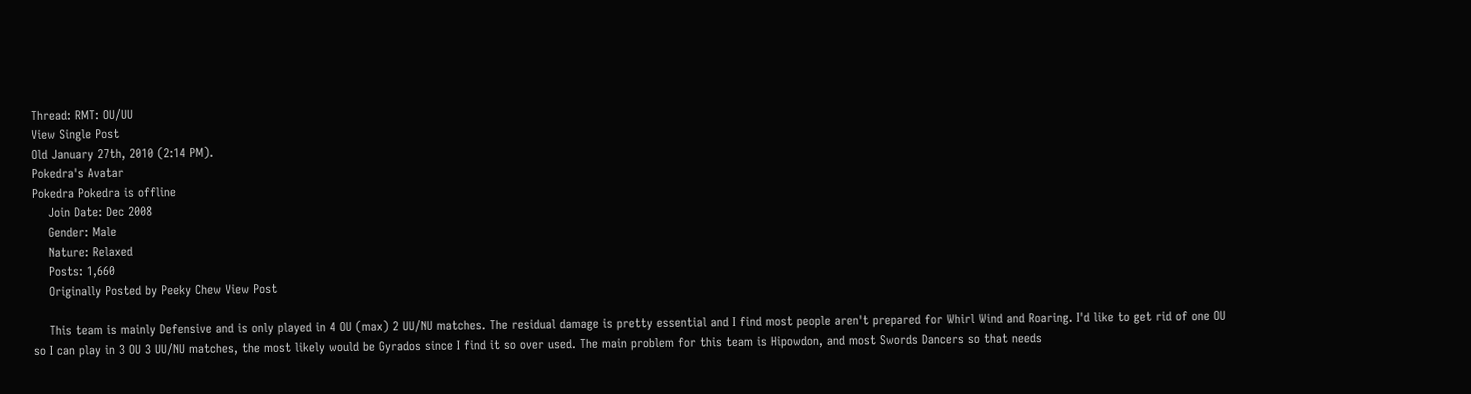Thread: RMT: OU/UU
View Single Post
Old January 27th, 2010 (2:14 PM).
Pokedra's Avatar
Pokedra Pokedra is offline
    Join Date: Dec 2008
    Gender: Male
    Nature: Relaxed
    Posts: 1,660
    Originally Posted by Peeky Chew View Post

    This team is mainly Defensive and is only played in 4 OU (max) 2 UU/NU matches. The residual damage is pretty essential and I find most people aren't prepared for Whirl Wind and Roaring. I'd like to get rid of one OU so I can play in 3 OU 3 UU/NU matches, the most likely would be Gyrados since I find it so over used. The main problem for this team is Hipowdon, and most Swords Dancers so that needs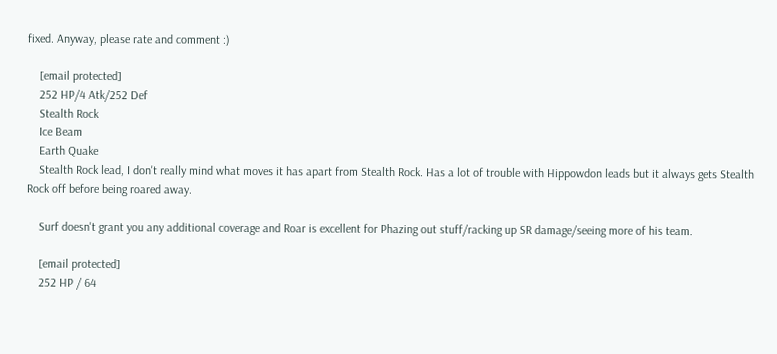fixed. Anyway, please rate and comment :)

    [email protected]
    252 HP/4 Atk/252 Def
    Stealth Rock
    Ice Beam
    Earth Quake
    Stealth Rock lead, I don't really mind what moves it has apart from Stealth Rock. Has a lot of trouble with Hippowdon leads but it always gets Stealth Rock off before being roared away.

    Surf doesn't grant you any additional coverage and Roar is excellent for Phazing out stuff/racking up SR damage/seeing more of his team.

    [email protected]
    252 HP / 64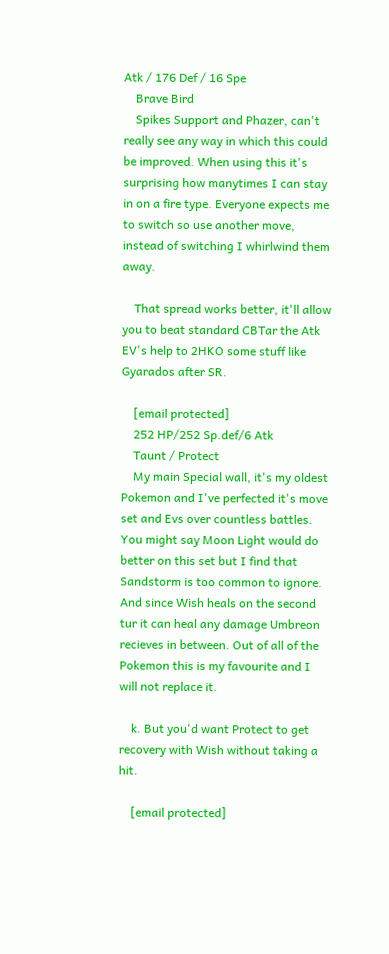Atk / 176 Def / 16 Spe
    Brave Bird
    Spikes Support and Phazer, can't really see any way in which this could be improved. When using this it's surprising how manytimes I can stay in on a fire type. Everyone expects me to switch so use another move, instead of switching I whirlwind them away.

    That spread works better, it'll allow you to beat standard CBTar the Atk EV's help to 2HKO some stuff like Gyarados after SR.

    [email protected]
    252 HP/252 Sp.def/6 Atk
    Taunt / Protect
    My main Special wall, it's my oldest Pokemon and I've perfected it's move set and Evs over countless battles. You might say Moon Light would do better on this set but I find that Sandstorm is too common to ignore. And since Wish heals on the second tur it can heal any damage Umbreon recieves in between. Out of all of the Pokemon this is my favourite and I will not replace it.

    k. But you'd want Protect to get recovery with Wish without taking a hit.

    [email protected]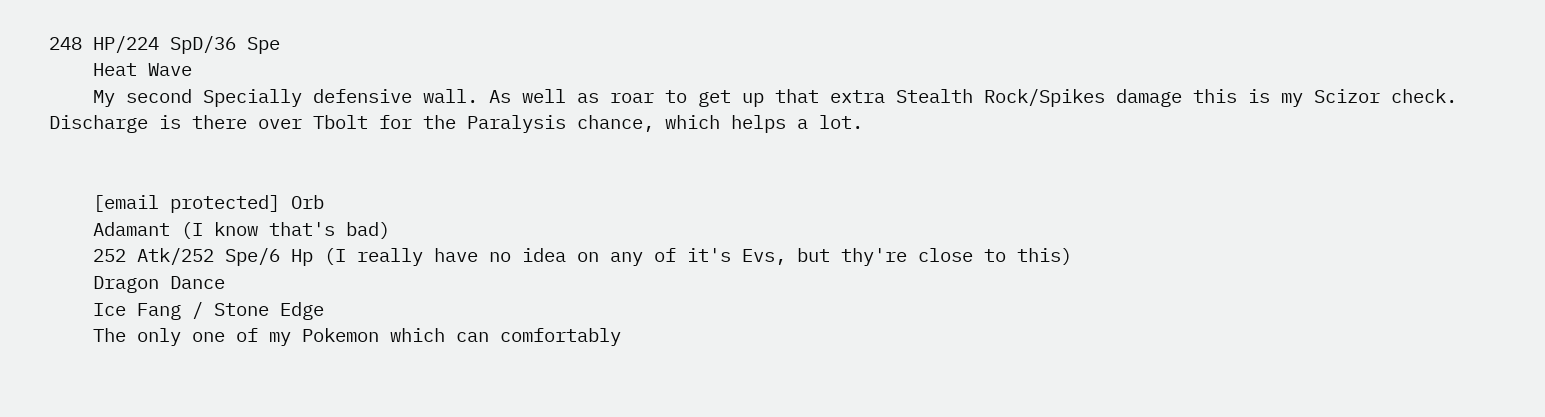248 HP/224 SpD/36 Spe
    Heat Wave
    My second Specially defensive wall. As well as roar to get up that extra Stealth Rock/Spikes damage this is my Scizor check. Discharge is there over Tbolt for the Paralysis chance, which helps a lot.


    [email protected] Orb
    Adamant (I know that's bad)
    252 Atk/252 Spe/6 Hp (I really have no idea on any of it's Evs, but thy're close to this)
    Dragon Dance
    Ice Fang / Stone Edge
    The only one of my Pokemon which can comfortably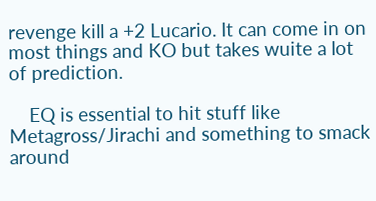revenge kill a +2 Lucario. It can come in on most things and KO but takes wuite a lot of prediction.

    EQ is essential to hit stuff like Metagross/Jirachi and something to smack around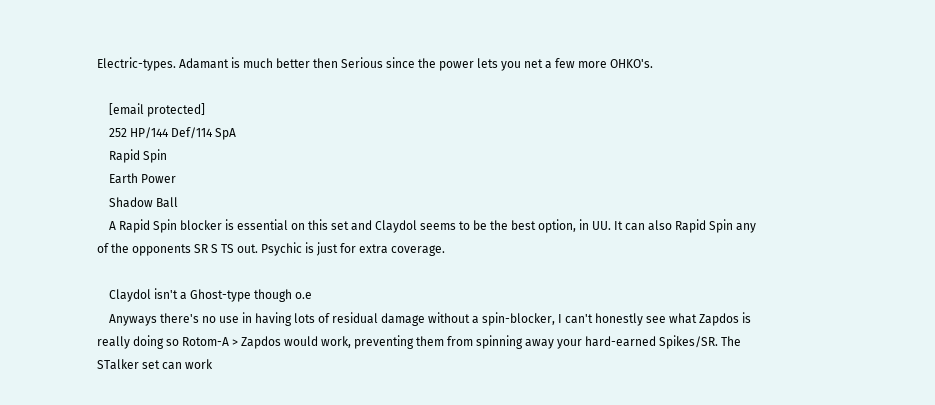Electric-types. Adamant is much better then Serious since the power lets you net a few more OHKO's.

    [email protected]
    252 HP/144 Def/114 SpA
    Rapid Spin
    Earth Power
    Shadow Ball
    A Rapid Spin blocker is essential on this set and Claydol seems to be the best option, in UU. It can also Rapid Spin any of the opponents SR S TS out. Psychic is just for extra coverage.

    Claydol isn't a Ghost-type though o.e
    Anyways there's no use in having lots of residual damage without a spin-blocker, I can't honestly see what Zapdos is really doing so Rotom-A > Zapdos would work, preventing them from spinning away your hard-earned Spikes/SR. The STalker set can work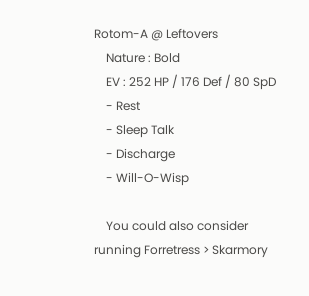Rotom-A @ Leftovers
    Nature : Bold
    EV : 252 HP / 176 Def / 80 SpD
    - Rest
    - Sleep Talk
    - Discharge
    - Will-O-Wisp

    You could also consider running Forretress > Skarmory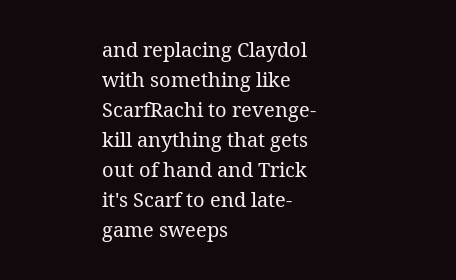and replacing Claydol with something like ScarfRachi to revenge-kill anything that gets out of hand and Trick it's Scarf to end late-game sweeps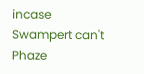incase Swampert can't Phaze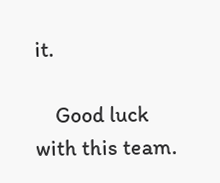it.

    Good luck with this team.